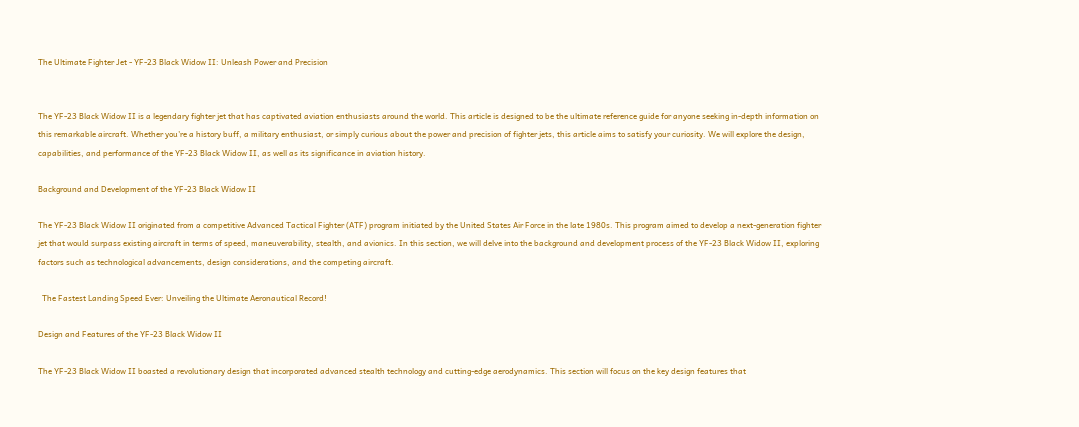The Ultimate Fighter Jet - YF-23 Black Widow II: Unleash Power and Precision


The YF-23 Black Widow II is a legendary fighter jet that has captivated aviation enthusiasts around the world. This article is designed to be the ultimate reference guide for anyone seeking in-depth information on this remarkable aircraft. Whether you're a history buff, a military enthusiast, or simply curious about the power and precision of fighter jets, this article aims to satisfy your curiosity. We will explore the design, capabilities, and performance of the YF-23 Black Widow II, as well as its significance in aviation history.

Background and Development of the YF-23 Black Widow II

The YF-23 Black Widow II originated from a competitive Advanced Tactical Fighter (ATF) program initiated by the United States Air Force in the late 1980s. This program aimed to develop a next-generation fighter jet that would surpass existing aircraft in terms of speed, maneuverability, stealth, and avionics. In this section, we will delve into the background and development process of the YF-23 Black Widow II, exploring factors such as technological advancements, design considerations, and the competing aircraft.

  The Fastest Landing Speed Ever: Unveiling the Ultimate Aeronautical Record!

Design and Features of the YF-23 Black Widow II

The YF-23 Black Widow II boasted a revolutionary design that incorporated advanced stealth technology and cutting-edge aerodynamics. This section will focus on the key design features that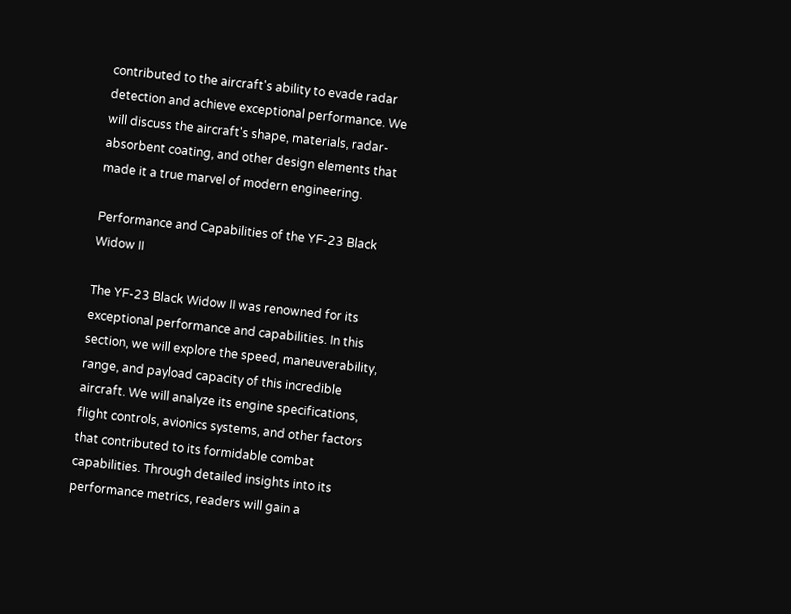contributed to the aircraft's ability to evade radar detection and achieve exceptional performance. We will discuss the aircraft's shape, materials, radar-absorbent coating, and other design elements that made it a true marvel of modern engineering.

Performance and Capabilities of the YF-23 Black Widow II

The YF-23 Black Widow II was renowned for its exceptional performance and capabilities. In this section, we will explore the speed, maneuverability, range, and payload capacity of this incredible aircraft. We will analyze its engine specifications, flight controls, avionics systems, and other factors that contributed to its formidable combat capabilities. Through detailed insights into its performance metrics, readers will gain a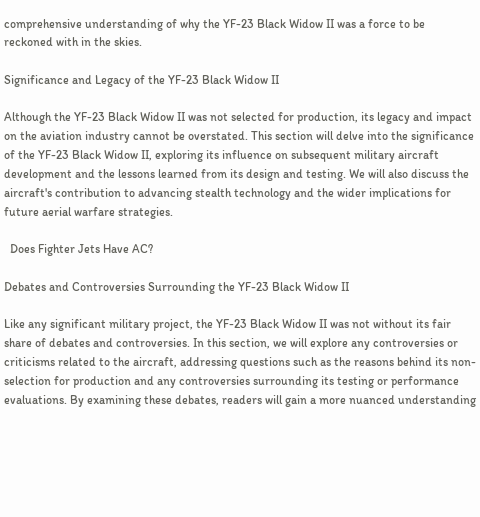comprehensive understanding of why the YF-23 Black Widow II was a force to be reckoned with in the skies.

Significance and Legacy of the YF-23 Black Widow II

Although the YF-23 Black Widow II was not selected for production, its legacy and impact on the aviation industry cannot be overstated. This section will delve into the significance of the YF-23 Black Widow II, exploring its influence on subsequent military aircraft development and the lessons learned from its design and testing. We will also discuss the aircraft's contribution to advancing stealth technology and the wider implications for future aerial warfare strategies.

  Does Fighter Jets Have AC?

Debates and Controversies Surrounding the YF-23 Black Widow II

Like any significant military project, the YF-23 Black Widow II was not without its fair share of debates and controversies. In this section, we will explore any controversies or criticisms related to the aircraft, addressing questions such as the reasons behind its non-selection for production and any controversies surrounding its testing or performance evaluations. By examining these debates, readers will gain a more nuanced understanding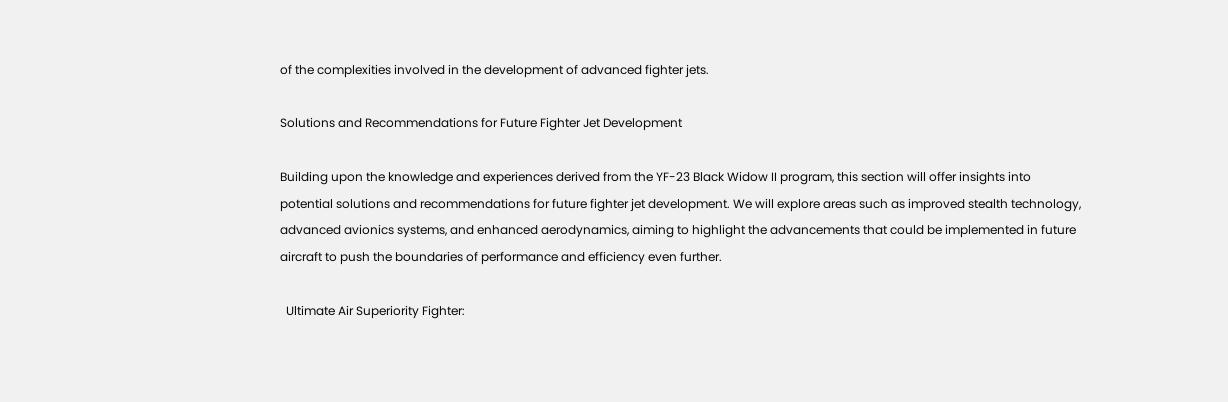of the complexities involved in the development of advanced fighter jets.

Solutions and Recommendations for Future Fighter Jet Development

Building upon the knowledge and experiences derived from the YF-23 Black Widow II program, this section will offer insights into potential solutions and recommendations for future fighter jet development. We will explore areas such as improved stealth technology, advanced avionics systems, and enhanced aerodynamics, aiming to highlight the advancements that could be implemented in future aircraft to push the boundaries of performance and efficiency even further.

  Ultimate Air Superiority Fighter: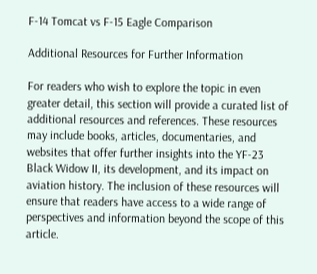F-14 Tomcat vs F-15 Eagle Comparison

Additional Resources for Further Information

For readers who wish to explore the topic in even greater detail, this section will provide a curated list of additional resources and references. These resources may include books, articles, documentaries, and websites that offer further insights into the YF-23 Black Widow II, its development, and its impact on aviation history. The inclusion of these resources will ensure that readers have access to a wide range of perspectives and information beyond the scope of this article.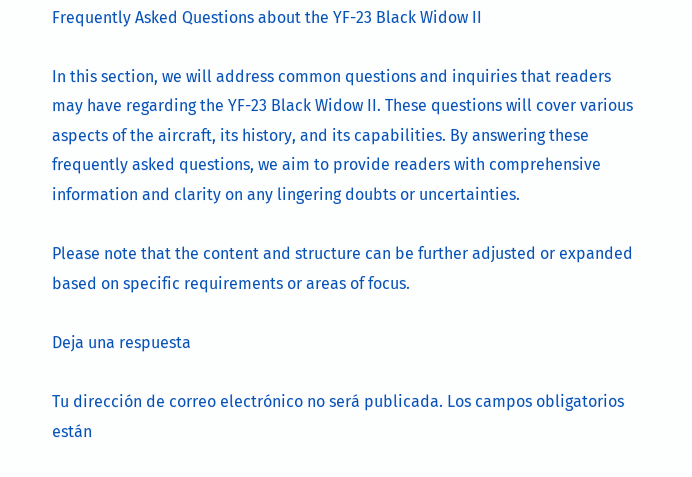Frequently Asked Questions about the YF-23 Black Widow II

In this section, we will address common questions and inquiries that readers may have regarding the YF-23 Black Widow II. These questions will cover various aspects of the aircraft, its history, and its capabilities. By answering these frequently asked questions, we aim to provide readers with comprehensive information and clarity on any lingering doubts or uncertainties.

Please note that the content and structure can be further adjusted or expanded based on specific requirements or areas of focus.

Deja una respuesta

Tu dirección de correo electrónico no será publicada. Los campos obligatorios están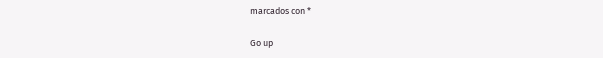marcados con *

Go up